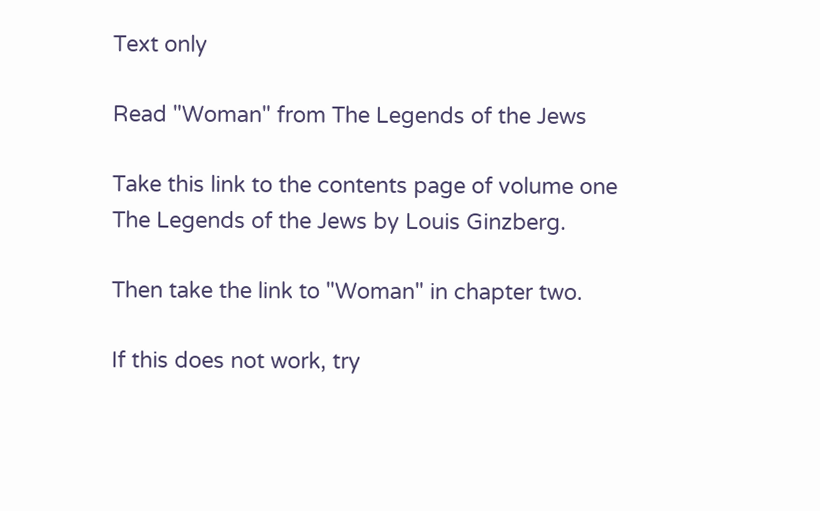Text only

Read "Woman" from The Legends of the Jews

Take this link to the contents page of volume one The Legends of the Jews by Louis Ginzberg.

Then take the link to "Woman" in chapter two.

If this does not work, try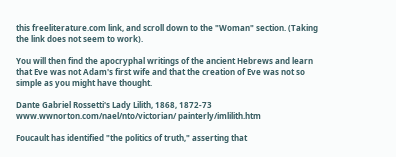this freeliterature.com link, and scroll down to the "Woman" section. (Taking the link does not seem to work).

You will then find the apocryphal writings of the ancient Hebrews and learn that Eve was not Adam's first wife and that the creation of Eve was not so simple as you might have thought.

Dante Gabriel Rossetti's Lady Lilith, 1868, 1872-73
www.wwnorton.com/nael/nto/victorian/ painterly/imlilith.htm

Foucault has identified "the politics of truth," asserting that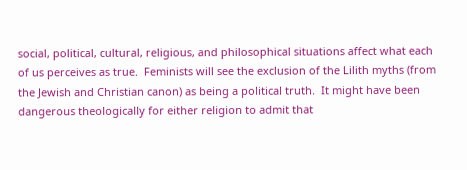social, political, cultural, religious, and philosophical situations affect what each of us perceives as true.  Feminists will see the exclusion of the Lilith myths (from the Jewish and Christian canon) as being a political truth.  It might have been dangerous theologically for either religion to admit that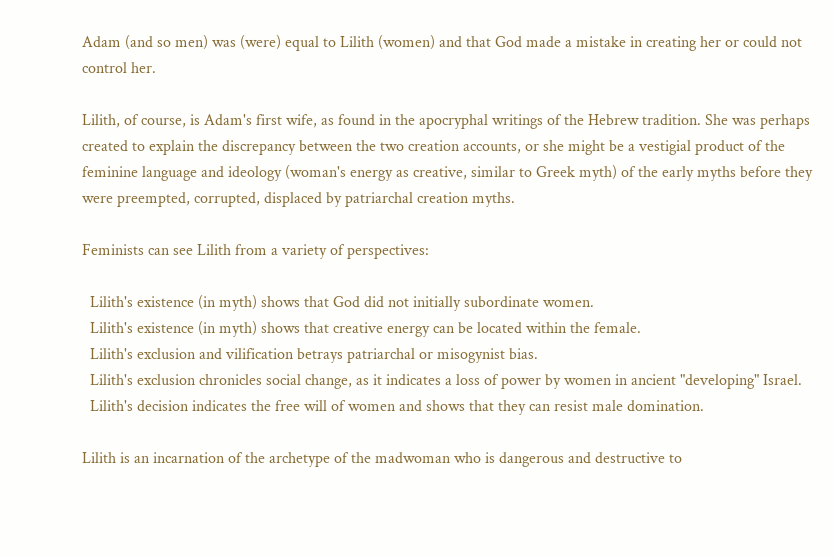Adam (and so men) was (were) equal to Lilith (women) and that God made a mistake in creating her or could not control her.

Lilith, of course, is Adam's first wife, as found in the apocryphal writings of the Hebrew tradition. She was perhaps created to explain the discrepancy between the two creation accounts, or she might be a vestigial product of the feminine language and ideology (woman's energy as creative, similar to Greek myth) of the early myths before they were preempted, corrupted, displaced by patriarchal creation myths.

Feminists can see Lilith from a variety of perspectives:

  Lilith's existence (in myth) shows that God did not initially subordinate women.
  Lilith's existence (in myth) shows that creative energy can be located within the female.
  Lilith's exclusion and vilification betrays patriarchal or misogynist bias.
  Lilith's exclusion chronicles social change, as it indicates a loss of power by women in ancient "developing" Israel.
  Lilith's decision indicates the free will of women and shows that they can resist male domination.

Lilith is an incarnation of the archetype of the madwoman who is dangerous and destructive to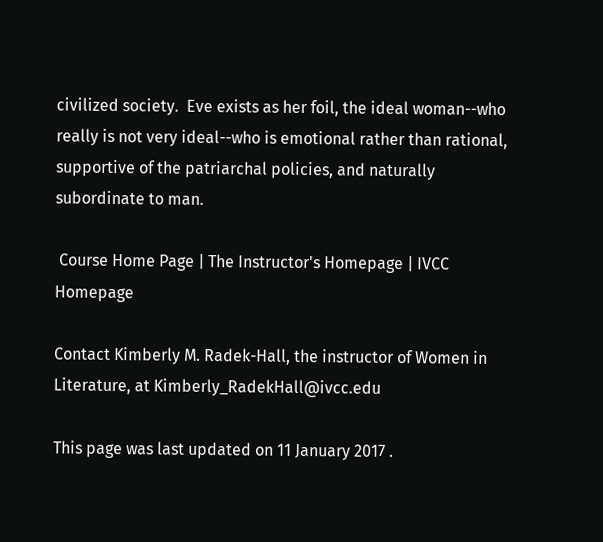civilized society.  Eve exists as her foil, the ideal woman--who really is not very ideal--who is emotional rather than rational, supportive of the patriarchal policies, and naturally subordinate to man.

 Course Home Page | The Instructor's Homepage | IVCC Homepage

Contact Kimberly M. Radek-Hall, the instructor of Women in Literature, at Kimberly_RadekHall@ivcc.edu

This page was last updated on 11 January 2017 .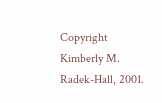Copyright Kimberly M. Radek-Hall, 2001.